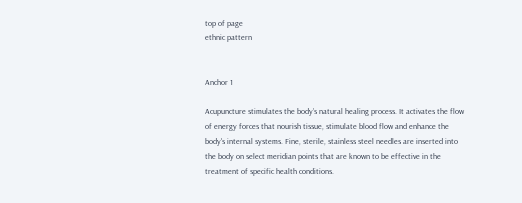top of page
ethnic pattern


Anchor 1

Acupuncture stimulates the body’s natural healing process. It activates the flow of energy forces that nourish tissue, stimulate blood flow and enhance the body's internal systems. Fine, sterile, stainless steel needles are inserted into the body on select meridian points that are known to be effective in the treatment of specific health conditions.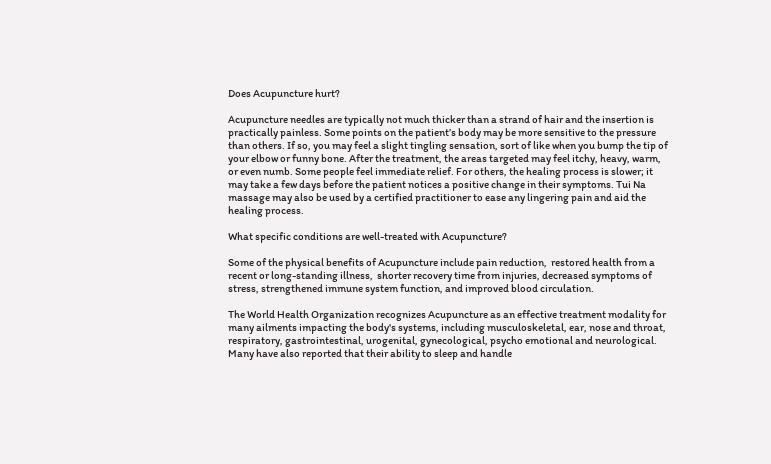Does Acupuncture hurt?

Acupuncture needles are typically not much thicker than a strand of hair and the insertion is practically painless. Some points on the patient’s body may be more sensitive to the pressure than others. If so, you may feel a slight tingling sensation, sort of like when you bump the tip of your elbow or funny bone. After the treatment, the areas targeted may feel itchy, heavy, warm, or even numb. Some people feel immediate relief. For others, the healing process is slower; it may take a few days before the patient notices a positive change in their symptoms. Tui Na massage may also be used by a certified practitioner to ease any lingering pain and aid the healing process.

What specific conditions are well-treated with Acupuncture?

Some of the physical benefits of Acupuncture include pain reduction,  restored health from a recent or long-standing illness,  shorter recovery time from injuries, decreased symptoms of stress, strengthened immune system function, and improved blood circulation.

The World Health Organization recognizes Acupuncture as an effective treatment modality for many ailments impacting the body's systems, including musculoskeletal, ear, nose and throat, respiratory, gastrointestinal, urogenital, gynecological, psycho emotional and neurological. Many have also reported that their ability to sleep and handle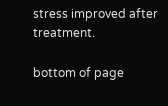stress improved after treatment.

bottom of page